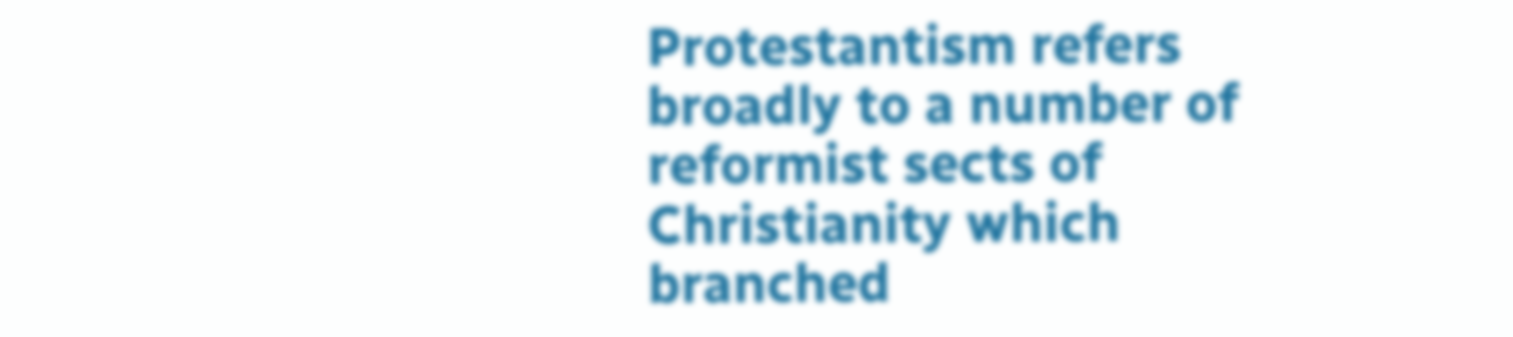Protestantism refers broadly to a number of reformist sects of Christianity which branched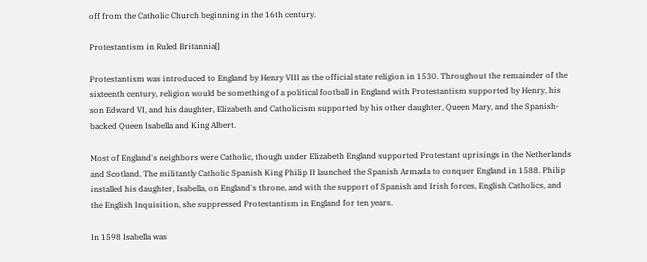off from the Catholic Church beginning in the 16th century.

Protestantism in Ruled Britannia[]

Protestantism was introduced to England by Henry VIII as the official state religion in 1530. Throughout the remainder of the sixteenth century, religion would be something of a political football in England with Protestantism supported by Henry, his son Edward VI, and his daughter, Elizabeth and Catholicism supported by his other daughter, Queen Mary, and the Spanish-backed Queen Isabella and King Albert.

Most of England's neighbors were Catholic, though under Elizabeth England supported Protestant uprisings in the Netherlands and Scotland. The militantly Catholic Spanish King Philip II launched the Spanish Armada to conquer England in 1588. Philip installed his daughter, Isabella, on England's throne, and with the support of Spanish and Irish forces, English Catholics, and the English Inquisition, she suppressed Protestantism in England for ten years.

In 1598 Isabella was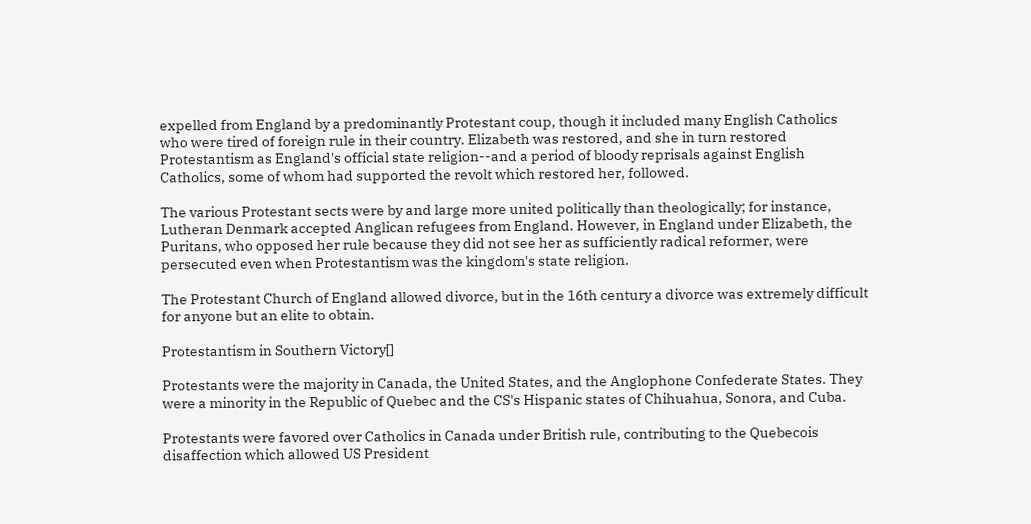expelled from England by a predominantly Protestant coup, though it included many English Catholics who were tired of foreign rule in their country. Elizabeth was restored, and she in turn restored Protestantism as England's official state religion--and a period of bloody reprisals against English Catholics, some of whom had supported the revolt which restored her, followed.

The various Protestant sects were by and large more united politically than theologically; for instance, Lutheran Denmark accepted Anglican refugees from England. However, in England under Elizabeth, the Puritans, who opposed her rule because they did not see her as sufficiently radical reformer, were persecuted even when Protestantism was the kingdom's state religion.

The Protestant Church of England allowed divorce, but in the 16th century a divorce was extremely difficult for anyone but an elite to obtain.

Protestantism in Southern Victory[]

Protestants were the majority in Canada, the United States, and the Anglophone Confederate States. They were a minority in the Republic of Quebec and the CS's Hispanic states of Chihuahua, Sonora, and Cuba.

Protestants were favored over Catholics in Canada under British rule, contributing to the Quebecois disaffection which allowed US President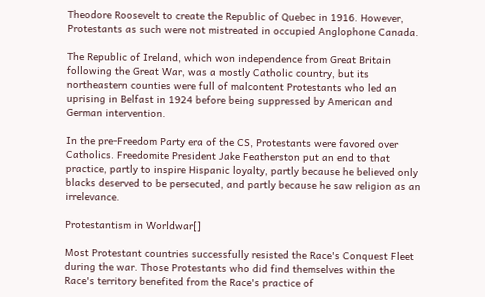Theodore Roosevelt to create the Republic of Quebec in 1916. However, Protestants as such were not mistreated in occupied Anglophone Canada.

The Republic of Ireland, which won independence from Great Britain following the Great War, was a mostly Catholic country, but its northeastern counties were full of malcontent Protestants who led an uprising in Belfast in 1924 before being suppressed by American and German intervention.

In the pre-Freedom Party era of the CS, Protestants were favored over Catholics. Freedomite President Jake Featherston put an end to that practice, partly to inspire Hispanic loyalty, partly because he believed only blacks deserved to be persecuted, and partly because he saw religion as an irrelevance.

Protestantism in Worldwar[]

Most Protestant countries successfully resisted the Race's Conquest Fleet during the war. Those Protestants who did find themselves within the Race's territory benefited from the Race's practice of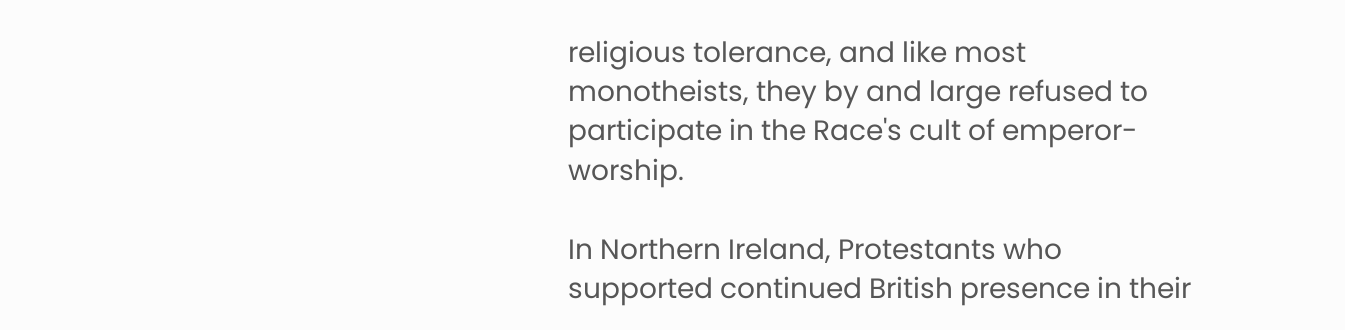religious tolerance, and like most monotheists, they by and large refused to participate in the Race's cult of emperor-worship.

In Northern Ireland, Protestants who supported continued British presence in their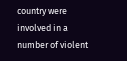country were involved in a number of violent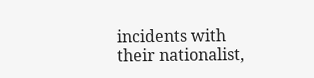incidents with their nationalist,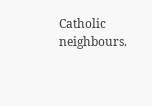Catholic neighbours.